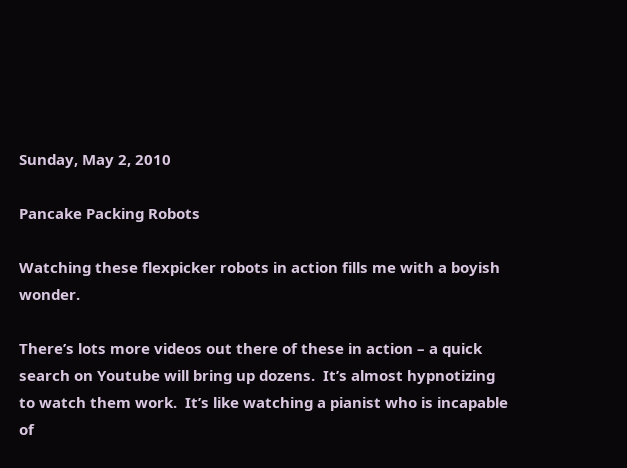Sunday, May 2, 2010

Pancake Packing Robots

Watching these flexpicker robots in action fills me with a boyish wonder.

There’s lots more videos out there of these in action – a quick search on Youtube will bring up dozens.  It’s almost hypnotizing to watch them work.  It’s like watching a pianist who is incapable of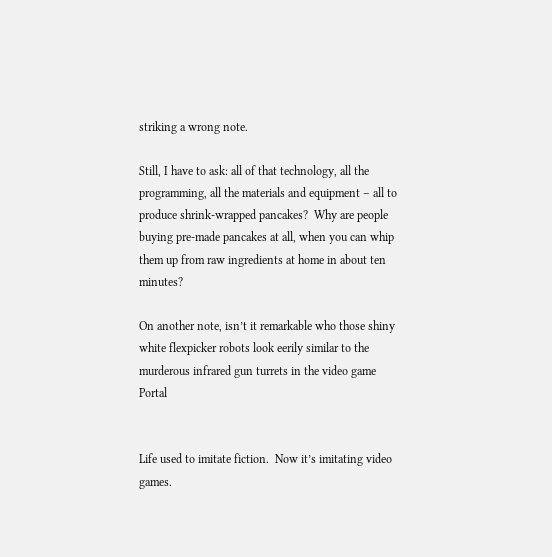striking a wrong note.

Still, I have to ask: all of that technology, all the programming, all the materials and equipment – all to produce shrink-wrapped pancakes?  Why are people buying pre-made pancakes at all, when you can whip them up from raw ingredients at home in about ten minutes?

On another note, isn’t it remarkable who those shiny white flexpicker robots look eerily similar to the murderous infrared gun turrets in the video game Portal


Life used to imitate fiction.  Now it’s imitating video games.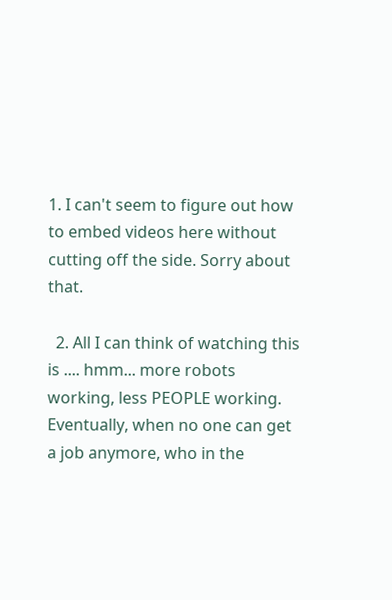1. I can't seem to figure out how to embed videos here without cutting off the side. Sorry about that.

  2. All I can think of watching this is .... hmm... more robots working, less PEOPLE working. Eventually, when no one can get a job anymore, who in the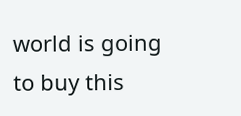world is going to buy this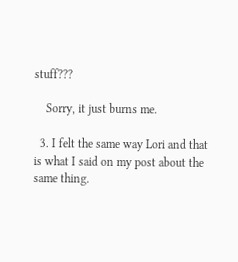stuff???

    Sorry, it just burns me.

  3. I felt the same way Lori and that is what I said on my post about the same thing.